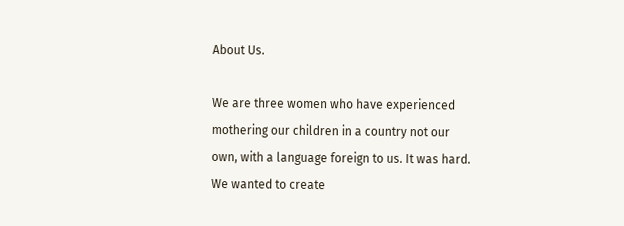About Us.

We are three women who have experienced mothering our children in a country not our own, with a language foreign to us. It was hard. We wanted to create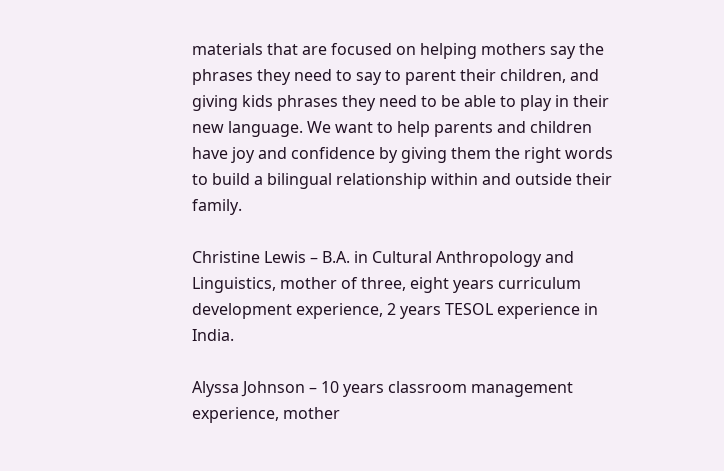materials that are focused on helping mothers say the phrases they need to say to parent their children, and giving kids phrases they need to be able to play in their new language. We want to help parents and children have joy and confidence by giving them the right words to build a bilingual relationship within and outside their family.

Christine Lewis – B.A. in Cultural Anthropology and Linguistics, mother of three, eight years curriculum development experience, 2 years TESOL experience in India.

Alyssa Johnson – 10 years classroom management experience, mother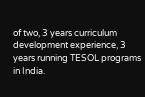of two, 3 years curriculum development experience, 3 years running TESOL programs in India.